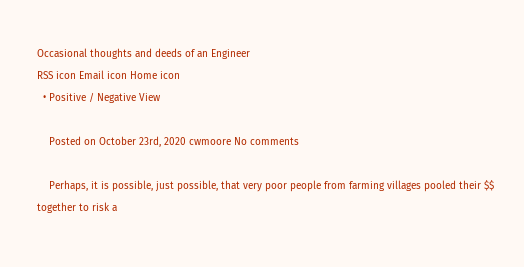Occasional thoughts and deeds of an Engineer
RSS icon Email icon Home icon
  • Positive / Negative View

    Posted on October 23rd, 2020 cwmoore No comments

    Perhaps, it is possible, just possible, that very poor people from farming villages pooled their $$ together to risk a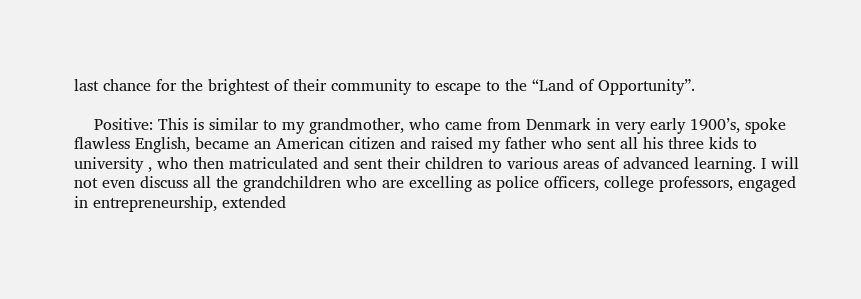last chance for the brightest of their community to escape to the “Land of Opportunity”.

    Positive: This is similar to my grandmother, who came from Denmark in very early 1900’s, spoke flawless English, became an American citizen and raised my father who sent all his three kids to university , who then matriculated and sent their children to various areas of advanced learning. I will not even discuss all the grandchildren who are excelling as police officers, college professors, engaged in entrepreneurship, extended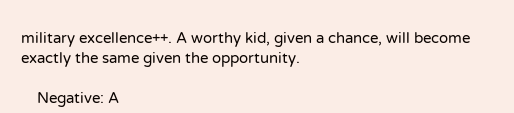military excellence++. A worthy kid, given a chance, will become exactly the same given the opportunity.

    Negative: A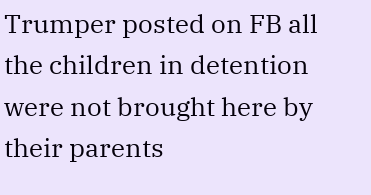Trumper posted on FB all the children in detention were not brought here by their parents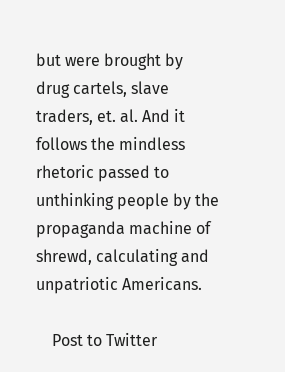but were brought by drug cartels, slave traders, et. al. And it follows the mindless rhetoric passed to unthinking people by the propaganda machine of shrewd, calculating and unpatriotic Americans.

    Post to Twitter